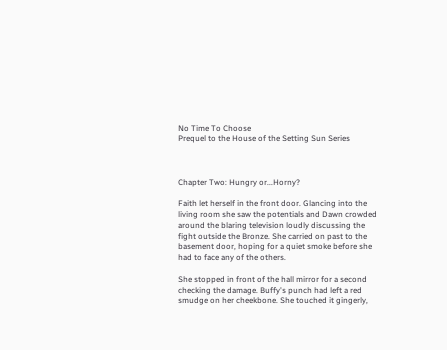No Time To Choose
Prequel to the House of the Setting Sun Series



Chapter Two: Hungry or...Horny?

Faith let herself in the front door. Glancing into the living room she saw the potentials and Dawn crowded around the blaring television loudly discussing the fight outside the Bronze. She carried on past to the basement door, hoping for a quiet smoke before she had to face any of the others.

She stopped in front of the hall mirror for a second checking the damage. Buffy's punch had left a red smudge on her cheekbone. She touched it gingerly,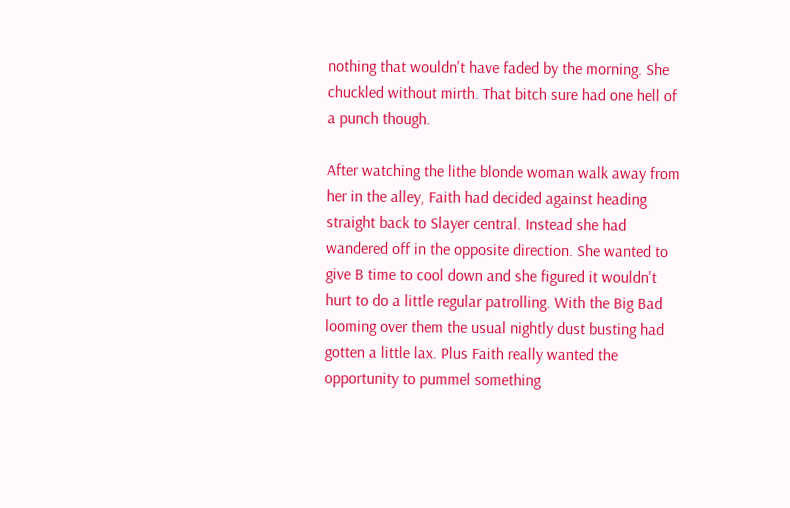nothing that wouldn't have faded by the morning. She chuckled without mirth. That bitch sure had one hell of a punch though.

After watching the lithe blonde woman walk away from her in the alley, Faith had decided against heading straight back to Slayer central. Instead she had wandered off in the opposite direction. She wanted to give B time to cool down and she figured it wouldn't hurt to do a little regular patrolling. With the Big Bad looming over them the usual nightly dust busting had gotten a little lax. Plus Faith really wanted the opportunity to pummel something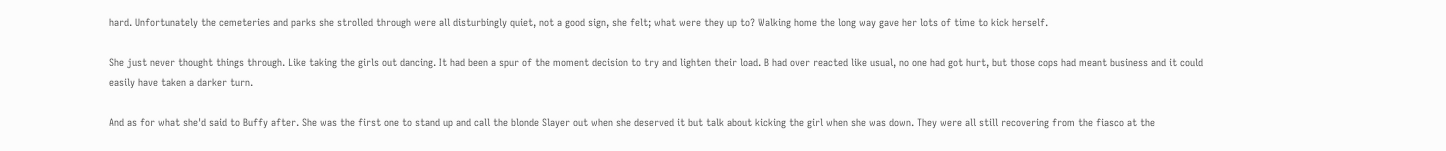hard. Unfortunately the cemeteries and parks she strolled through were all disturbingly quiet, not a good sign, she felt; what were they up to? Walking home the long way gave her lots of time to kick herself.

She just never thought things through. Like taking the girls out dancing. It had been a spur of the moment decision to try and lighten their load. B had over reacted like usual, no one had got hurt, but those cops had meant business and it could easily have taken a darker turn.

And as for what she'd said to Buffy after. She was the first one to stand up and call the blonde Slayer out when she deserved it but talk about kicking the girl when she was down. They were all still recovering from the fiasco at the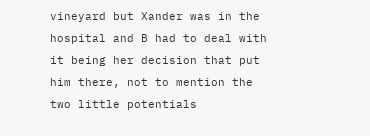vineyard but Xander was in the hospital and B had to deal with it being her decision that put him there, not to mention the two little potentials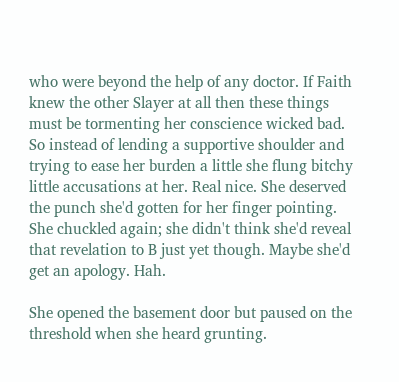who were beyond the help of any doctor. If Faith knew the other Slayer at all then these things must be tormenting her conscience wicked bad. So instead of lending a supportive shoulder and trying to ease her burden a little she flung bitchy little accusations at her. Real nice. She deserved the punch she'd gotten for her finger pointing. She chuckled again; she didn't think she'd reveal that revelation to B just yet though. Maybe she'd get an apology. Hah.

She opened the basement door but paused on the threshold when she heard grunting.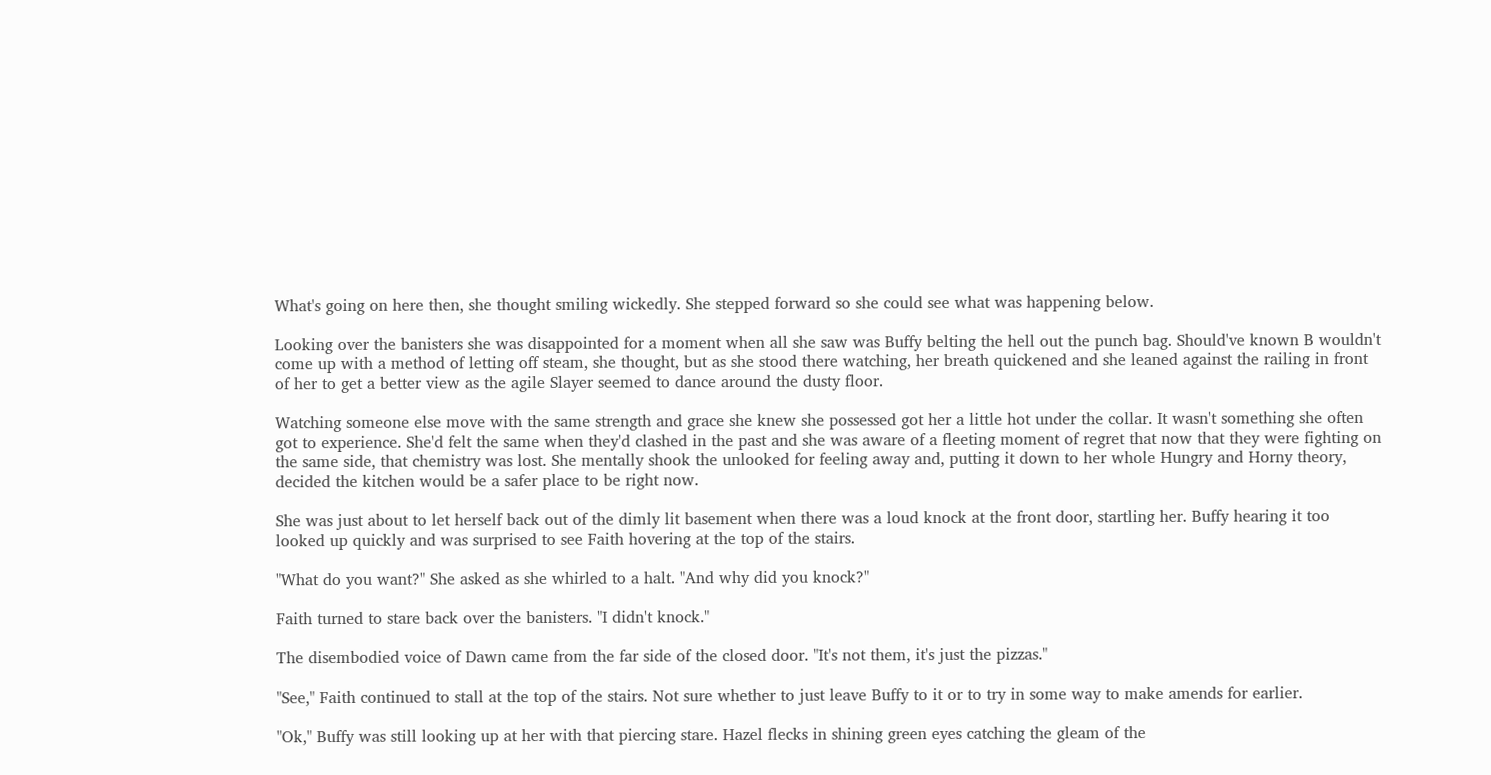What's going on here then, she thought smiling wickedly. She stepped forward so she could see what was happening below.

Looking over the banisters she was disappointed for a moment when all she saw was Buffy belting the hell out the punch bag. Should've known B wouldn't come up with a method of letting off steam, she thought, but as she stood there watching, her breath quickened and she leaned against the railing in front of her to get a better view as the agile Slayer seemed to dance around the dusty floor.

Watching someone else move with the same strength and grace she knew she possessed got her a little hot under the collar. It wasn't something she often got to experience. She'd felt the same when they'd clashed in the past and she was aware of a fleeting moment of regret that now that they were fighting on the same side, that chemistry was lost. She mentally shook the unlooked for feeling away and, putting it down to her whole Hungry and Horny theory, decided the kitchen would be a safer place to be right now.

She was just about to let herself back out of the dimly lit basement when there was a loud knock at the front door, startling her. Buffy hearing it too looked up quickly and was surprised to see Faith hovering at the top of the stairs.

"What do you want?" She asked as she whirled to a halt. "And why did you knock?"

Faith turned to stare back over the banisters. "I didn't knock."

The disembodied voice of Dawn came from the far side of the closed door. "It's not them, it's just the pizzas."

"See," Faith continued to stall at the top of the stairs. Not sure whether to just leave Buffy to it or to try in some way to make amends for earlier.

"Ok," Buffy was still looking up at her with that piercing stare. Hazel flecks in shining green eyes catching the gleam of the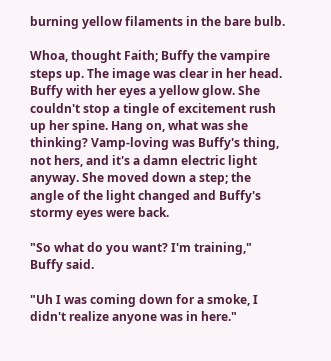burning yellow filaments in the bare bulb.

Whoa, thought Faith; Buffy the vampire steps up. The image was clear in her head. Buffy with her eyes a yellow glow. She couldn't stop a tingle of excitement rush up her spine. Hang on, what was she thinking? Vamp-loving was Buffy's thing, not hers, and it's a damn electric light anyway. She moved down a step; the angle of the light changed and Buffy's stormy eyes were back.

"So what do you want? I'm training," Buffy said.

"Uh I was coming down for a smoke, I didn't realize anyone was in here."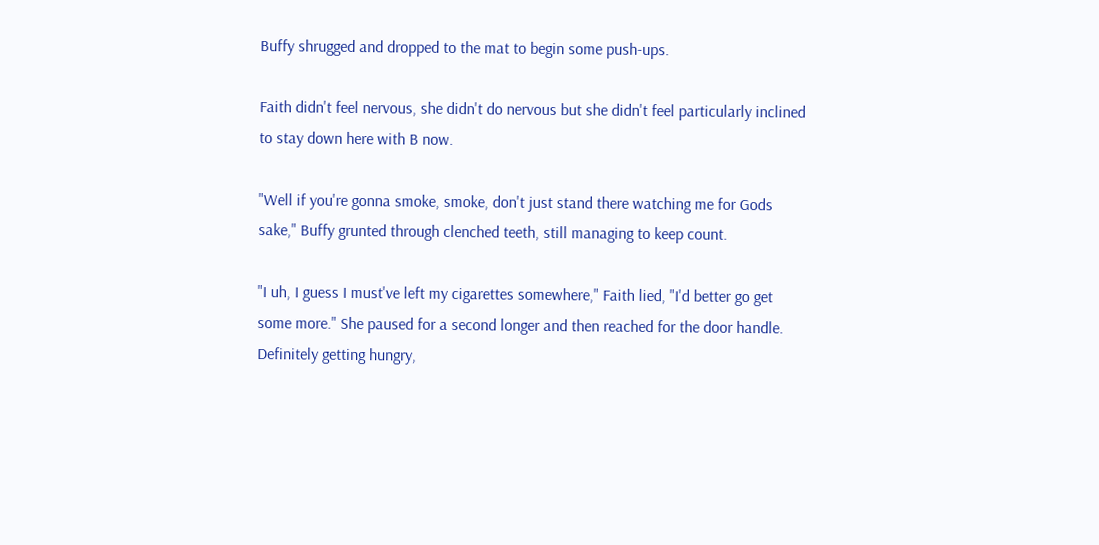Buffy shrugged and dropped to the mat to begin some push-ups.

Faith didn't feel nervous, she didn't do nervous but she didn't feel particularly inclined to stay down here with B now.

"Well if you're gonna smoke, smoke, don't just stand there watching me for Gods sake," Buffy grunted through clenched teeth, still managing to keep count.

"I uh, I guess I must've left my cigarettes somewhere," Faith lied, "I'd better go get some more." She paused for a second longer and then reached for the door handle. Definitely getting hungry,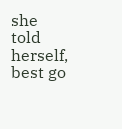she told herself, best go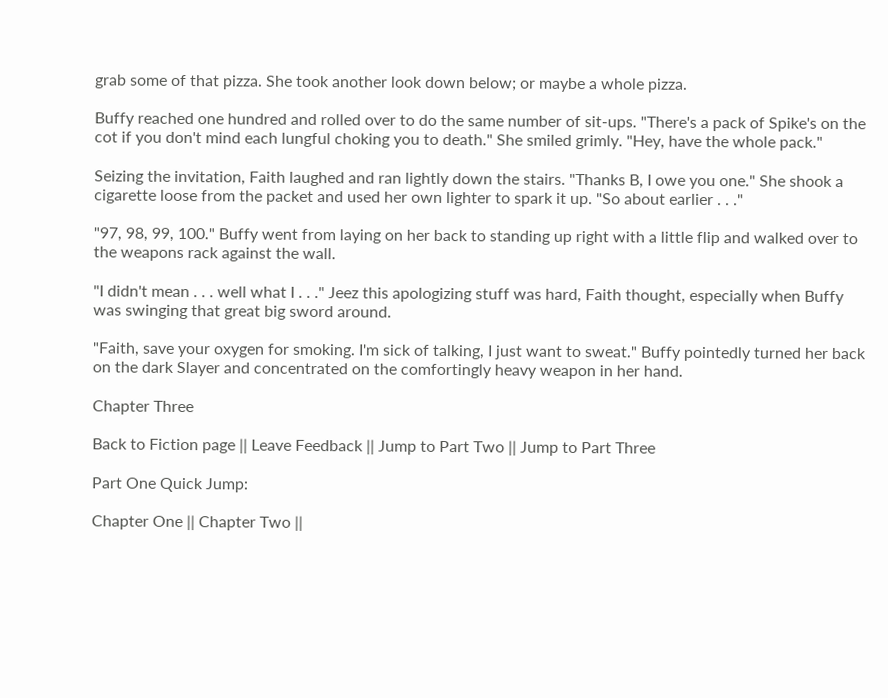grab some of that pizza. She took another look down below; or maybe a whole pizza.

Buffy reached one hundred and rolled over to do the same number of sit-ups. "There's a pack of Spike's on the cot if you don't mind each lungful choking you to death." She smiled grimly. "Hey, have the whole pack."

Seizing the invitation, Faith laughed and ran lightly down the stairs. "Thanks B, I owe you one." She shook a cigarette loose from the packet and used her own lighter to spark it up. "So about earlier . . ."

"97, 98, 99, 100." Buffy went from laying on her back to standing up right with a little flip and walked over to the weapons rack against the wall.

"I didn't mean . . . well what I . . ." Jeez this apologizing stuff was hard, Faith thought, especially when Buffy was swinging that great big sword around.

"Faith, save your oxygen for smoking. I'm sick of talking, I just want to sweat." Buffy pointedly turned her back on the dark Slayer and concentrated on the comfortingly heavy weapon in her hand.

Chapter Three

Back to Fiction page || Leave Feedback || Jump to Part Two || Jump to Part Three

Part One Quick Jump:

Chapter One || Chapter Two ||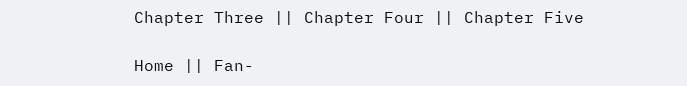Chapter Three || Chapter Four || Chapter Five

Home || Fan-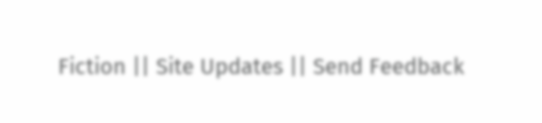Fiction || Site Updates || Send Feedback